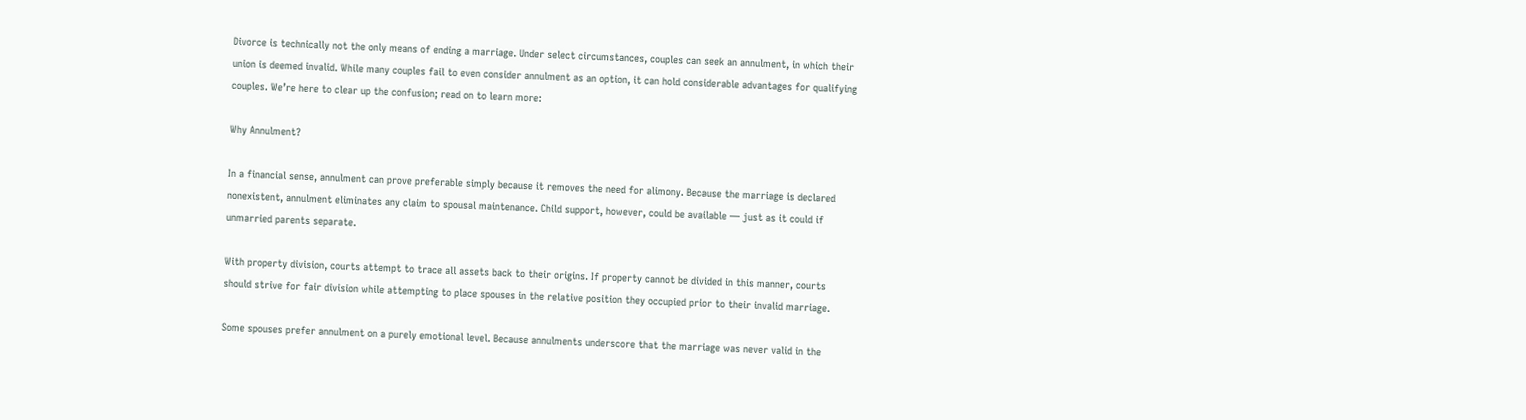Divorce is technically not the only means of ending a marriage. Under select circumstances, couples can seek an annulment, in which their union is deemed invalid. While many couples fail to even consider annulment as an option, it can hold considerable advantages for qualifying couples. We’re here to clear up the confusion; read on to learn more:

Why Annulment?

In a financial sense, annulment can prove preferable simply because it removes the need for alimony. Because the marriage is declared nonexistent, annulment eliminates any claim to spousal maintenance. Child support, however, could be available — just as it could if unmarried parents separate.

With property division, courts attempt to trace all assets back to their origins. If property cannot be divided in this manner, courts should strive for fair division while attempting to place spouses in the relative position they occupied prior to their invalid marriage.

Some spouses prefer annulment on a purely emotional level. Because annulments underscore that the marriage was never valid in the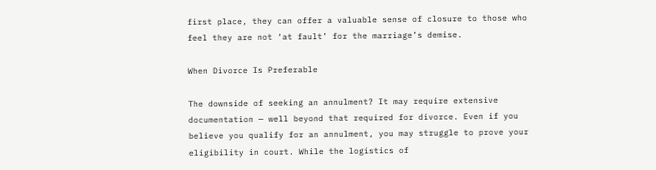first place, they can offer a valuable sense of closure to those who feel they are not ‘at fault’ for the marriage’s demise.

When Divorce Is Preferable

The downside of seeking an annulment? It may require extensive documentation — well beyond that required for divorce. Even if you believe you qualify for an annulment, you may struggle to prove your eligibility in court. While the logistics of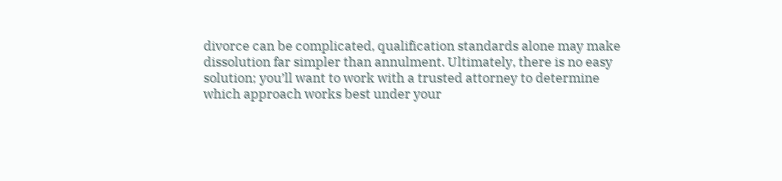divorce can be complicated, qualification standards alone may make dissolution far simpler than annulment. Ultimately, there is no easy solution; you’ll want to work with a trusted attorney to determine which approach works best under your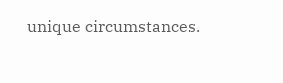unique circumstances.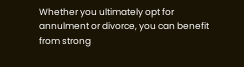Whether you ultimately opt for annulment or divorce, you can benefit from strong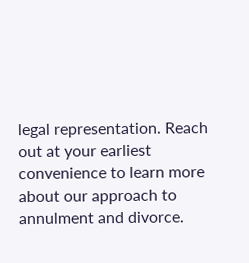legal representation. Reach out at your earliest convenience to learn more about our approach to annulment and divorce.